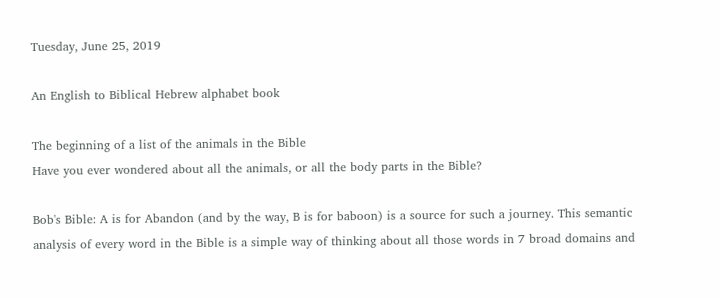Tuesday, June 25, 2019

An English to Biblical Hebrew alphabet book

The beginning of a list of the animals in the Bible
Have you ever wondered about all the animals, or all the body parts in the Bible?

Bob's Bible: A is for Abandon (and by the way, B is for baboon) is a source for such a journey. This semantic analysis of every word in the Bible is a simple way of thinking about all those words in 7 broad domains and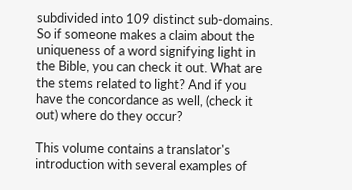subdivided into 109 distinct sub-domains. So if someone makes a claim about the uniqueness of a word signifying light in the Bible, you can check it out. What are the stems related to light? And if you have the concordance as well, (check it out) where do they occur?

This volume contains a translator's introduction with several examples of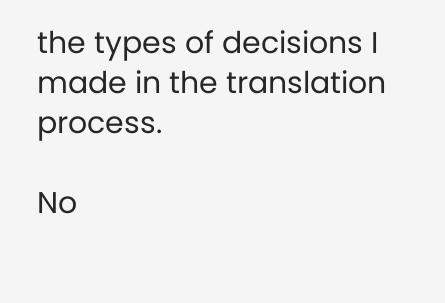the types of decisions I made in the translation process.

No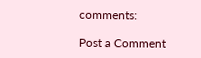comments:

Post a Comment